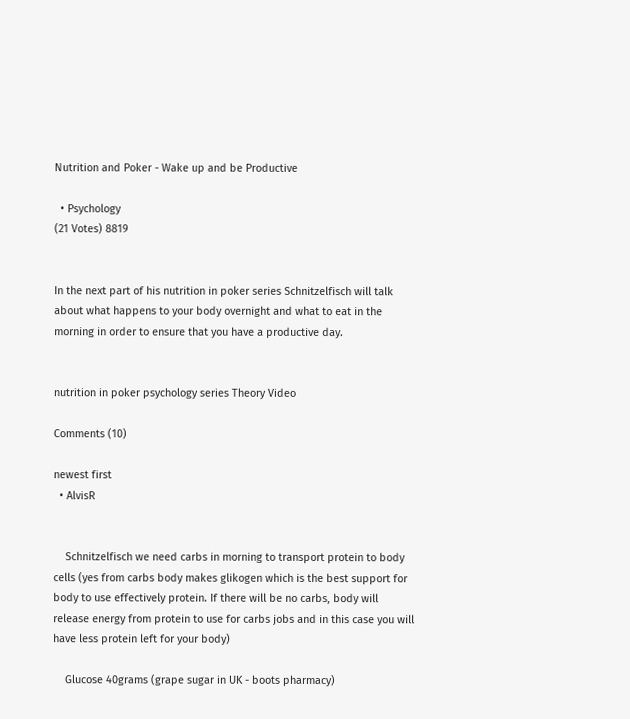Nutrition and Poker - Wake up and be Productive

  • Psychology
(21 Votes) 8819


In the next part of his nutrition in poker series Schnitzelfisch will talk about what happens to your body overnight and what to eat in the morning in order to ensure that you have a productive day.


nutrition in poker psychology series Theory Video

Comments (10)

newest first
  • AlvisR


    Schnitzelfisch we need carbs in morning to transport protein to body cells (yes from carbs body makes glikogen which is the best support for body to use effectively protein. If there will be no carbs, body will release energy from protein to use for carbs jobs and in this case you will have less protein left for your body)

    Glucose 40grams (grape sugar in UK - boots pharmacy)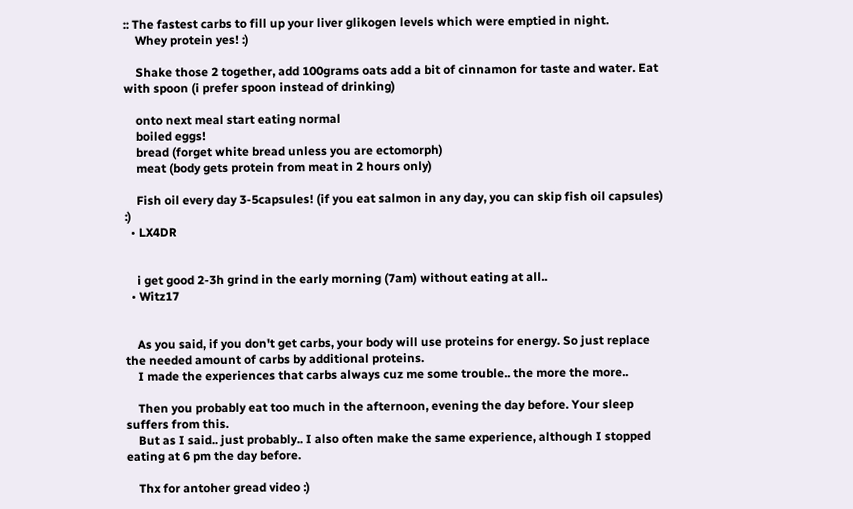:: The fastest carbs to fill up your liver glikogen levels which were emptied in night.
    Whey protein yes! :)

    Shake those 2 together, add 100grams oats add a bit of cinnamon for taste and water. Eat with spoon (i prefer spoon instead of drinking)

    onto next meal start eating normal
    boiled eggs!
    bread (forget white bread unless you are ectomorph)
    meat (body gets protein from meat in 2 hours only)

    Fish oil every day 3-5capsules! (if you eat salmon in any day, you can skip fish oil capsules) :)
  • LX4DR


    i get good 2-3h grind in the early morning (7am) without eating at all..
  • Witz17


    As you said, if you don't get carbs, your body will use proteins for energy. So just replace the needed amount of carbs by additional proteins.
    I made the experiences that carbs always cuz me some trouble.. the more the more..

    Then you probably eat too much in the afternoon, evening the day before. Your sleep suffers from this.
    But as I said.. just probably.. I also often make the same experience, although I stopped eating at 6 pm the day before.

    Thx for antoher gread video :)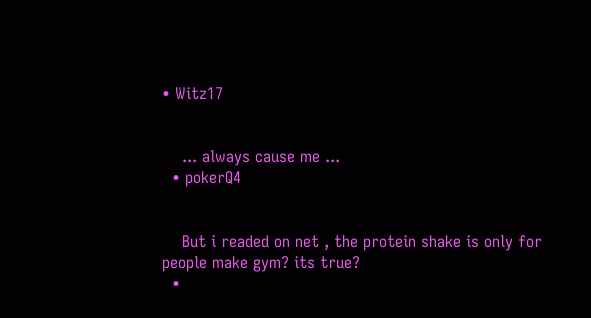• Witz17


    ... always cause me ...
  • pokerQ4


    But i readed on net , the protein shake is only for people make gym? its true?
  •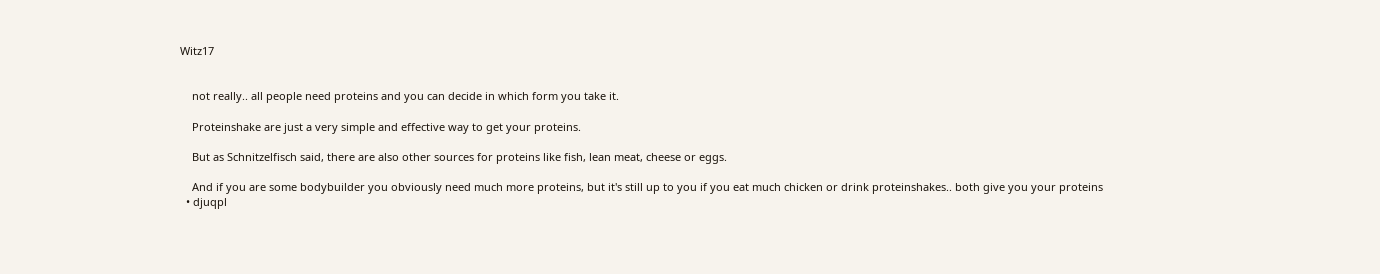Witz17


    not really.. all people need proteins and you can decide in which form you take it.

    Proteinshake are just a very simple and effective way to get your proteins.

    But as Schnitzelfisch said, there are also other sources for proteins like fish, lean meat, cheese or eggs.

    And if you are some bodybuilder you obviously need much more proteins, but it's still up to you if you eat much chicken or drink proteinshakes.. both give you your proteins
  • djuqpl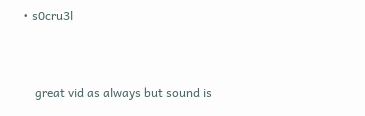• s0cru3l


    great vid as always but sound is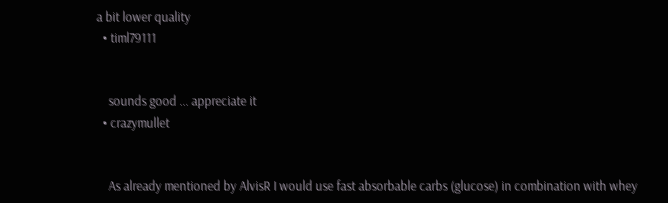a bit lower quality
  • timl79111


    sounds good ... appreciate it
  • crazymullet


    As already mentioned by AlvisR I would use fast absorbable carbs (glucose) in combination with whey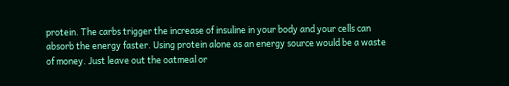protein. The carbs trigger the increase of insuline in your body and your cells can absorb the energy faster. Using protein alone as an energy source would be a waste of money. Just leave out the oatmeal or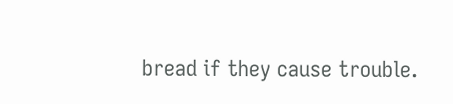bread if they cause trouble.